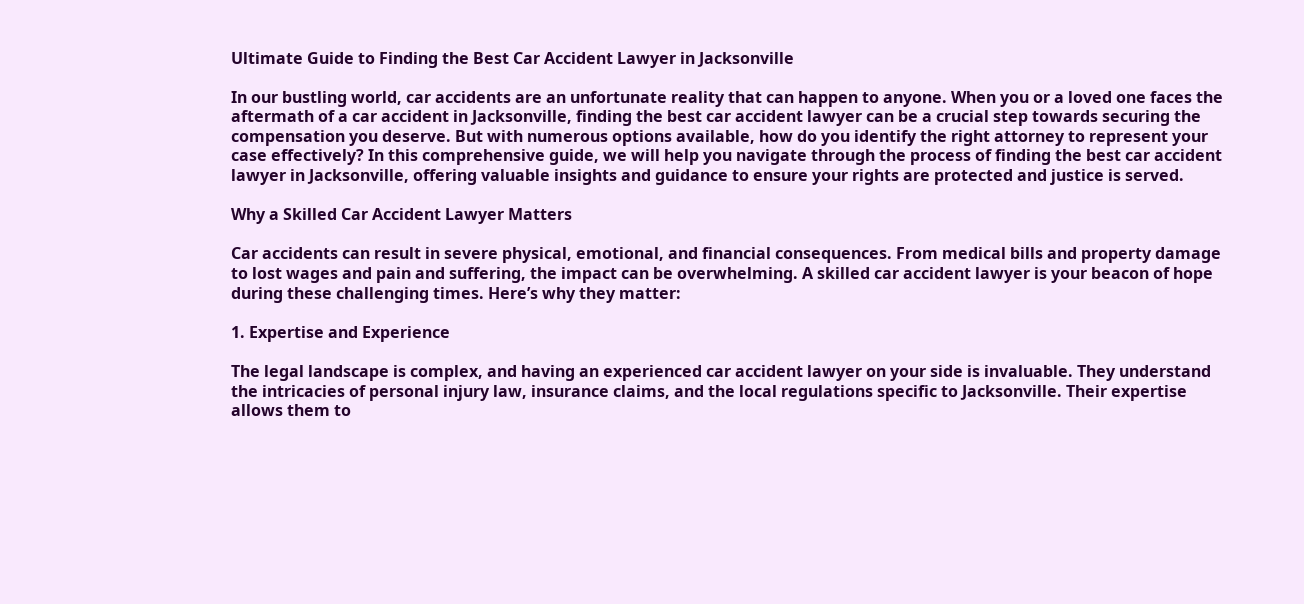Ultimate Guide to Finding the Best Car Accident Lawyer in Jacksonville

In our bustling world, car accidents are an unfortunate reality that can happen to anyone. When you or a loved one faces the aftermath of a car accident in Jacksonville, finding the best car accident lawyer can be a crucial step towards securing the compensation you deserve. But with numerous options available, how do you identify the right attorney to represent your case effectively? In this comprehensive guide, we will help you navigate through the process of finding the best car accident lawyer in Jacksonville, offering valuable insights and guidance to ensure your rights are protected and justice is served.

Why a Skilled Car Accident Lawyer Matters

Car accidents can result in severe physical, emotional, and financial consequences. From medical bills and property damage to lost wages and pain and suffering, the impact can be overwhelming. A skilled car accident lawyer is your beacon of hope during these challenging times. Here’s why they matter:

1. Expertise and Experience

The legal landscape is complex, and having an experienced car accident lawyer on your side is invaluable. They understand the intricacies of personal injury law, insurance claims, and the local regulations specific to Jacksonville. Their expertise allows them to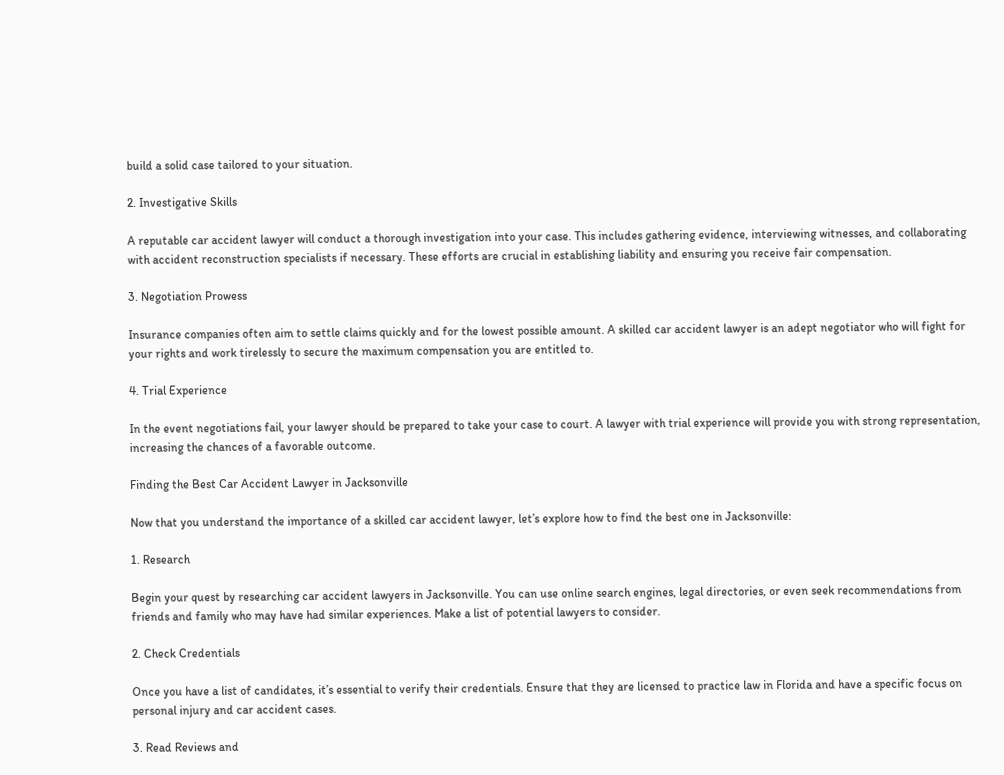build a solid case tailored to your situation.

2. Investigative Skills

A reputable car accident lawyer will conduct a thorough investigation into your case. This includes gathering evidence, interviewing witnesses, and collaborating with accident reconstruction specialists if necessary. These efforts are crucial in establishing liability and ensuring you receive fair compensation.

3. Negotiation Prowess

Insurance companies often aim to settle claims quickly and for the lowest possible amount. A skilled car accident lawyer is an adept negotiator who will fight for your rights and work tirelessly to secure the maximum compensation you are entitled to.

4. Trial Experience

In the event negotiations fail, your lawyer should be prepared to take your case to court. A lawyer with trial experience will provide you with strong representation, increasing the chances of a favorable outcome.

Finding the Best Car Accident Lawyer in Jacksonville

Now that you understand the importance of a skilled car accident lawyer, let’s explore how to find the best one in Jacksonville:

1. Research

Begin your quest by researching car accident lawyers in Jacksonville. You can use online search engines, legal directories, or even seek recommendations from friends and family who may have had similar experiences. Make a list of potential lawyers to consider.

2. Check Credentials

Once you have a list of candidates, it’s essential to verify their credentials. Ensure that they are licensed to practice law in Florida and have a specific focus on personal injury and car accident cases.

3. Read Reviews and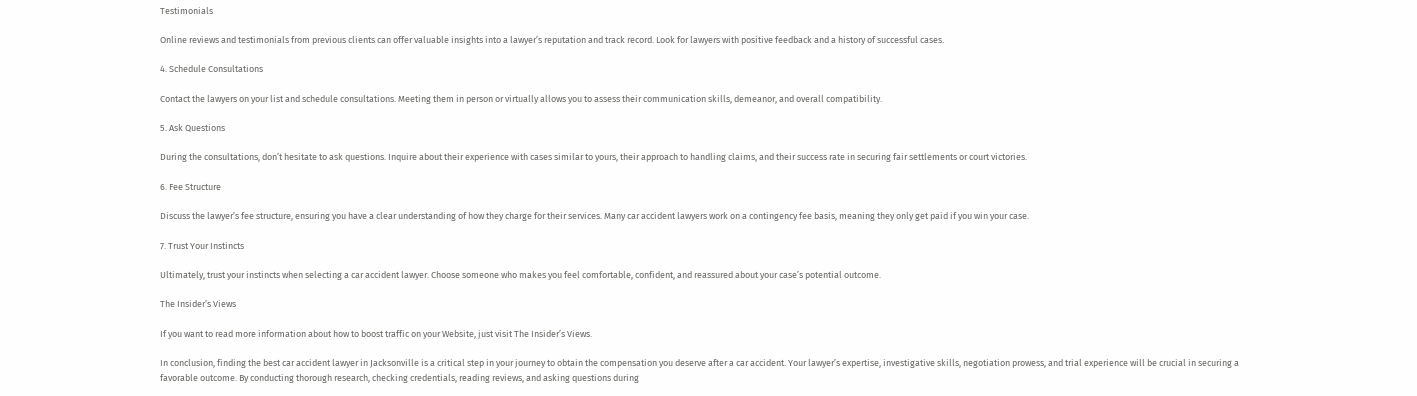Testimonials

Online reviews and testimonials from previous clients can offer valuable insights into a lawyer’s reputation and track record. Look for lawyers with positive feedback and a history of successful cases.

4. Schedule Consultations

Contact the lawyers on your list and schedule consultations. Meeting them in person or virtually allows you to assess their communication skills, demeanor, and overall compatibility.

5. Ask Questions

During the consultations, don’t hesitate to ask questions. Inquire about their experience with cases similar to yours, their approach to handling claims, and their success rate in securing fair settlements or court victories.

6. Fee Structure

Discuss the lawyer’s fee structure, ensuring you have a clear understanding of how they charge for their services. Many car accident lawyers work on a contingency fee basis, meaning they only get paid if you win your case.

7. Trust Your Instincts

Ultimately, trust your instincts when selecting a car accident lawyer. Choose someone who makes you feel comfortable, confident, and reassured about your case’s potential outcome.

The Insider’s Views

If you want to read more information about how to boost traffic on your Website, just visit The Insider’s Views.

In conclusion, finding the best car accident lawyer in Jacksonville is a critical step in your journey to obtain the compensation you deserve after a car accident. Your lawyer’s expertise, investigative skills, negotiation prowess, and trial experience will be crucial in securing a favorable outcome. By conducting thorough research, checking credentials, reading reviews, and asking questions during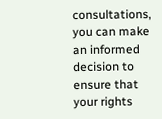consultations, you can make an informed decision to ensure that your rights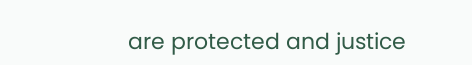are protected and justice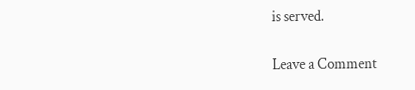is served.

Leave a Comment